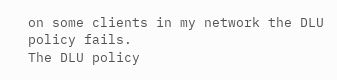on some clients in my network the DLU policy fails.
The DLU policy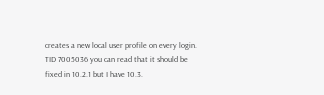creates a new local user profile on every login.
TID 7005036 you can read that it should be fixed in 10.2.1 but I have 10.3.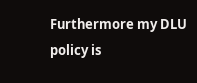Furthermore my DLU policy is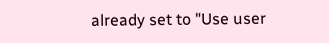already set to "Use user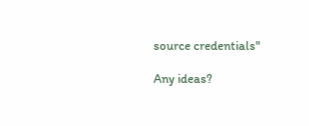source credentials"

Any ideas?